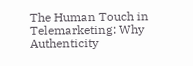The Human Touch in Telemarketing: Why Authenticity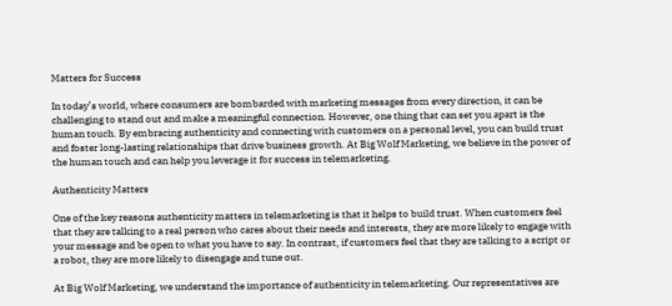Matters for Success

In today’s world, where consumers are bombarded with marketing messages from every direction, it can be challenging to stand out and make a meaningful connection. However, one thing that can set you apart is the human touch. By embracing authenticity and connecting with customers on a personal level, you can build trust and foster long-lasting relationships that drive business growth. At Big Wolf Marketing, we believe in the power of the human touch and can help you leverage it for success in telemarketing.

Authenticity Matters

One of the key reasons authenticity matters in telemarketing is that it helps to build trust. When customers feel that they are talking to a real person who cares about their needs and interests, they are more likely to engage with your message and be open to what you have to say. In contrast, if customers feel that they are talking to a script or a robot, they are more likely to disengage and tune out.

At Big Wolf Marketing, we understand the importance of authenticity in telemarketing. Our representatives are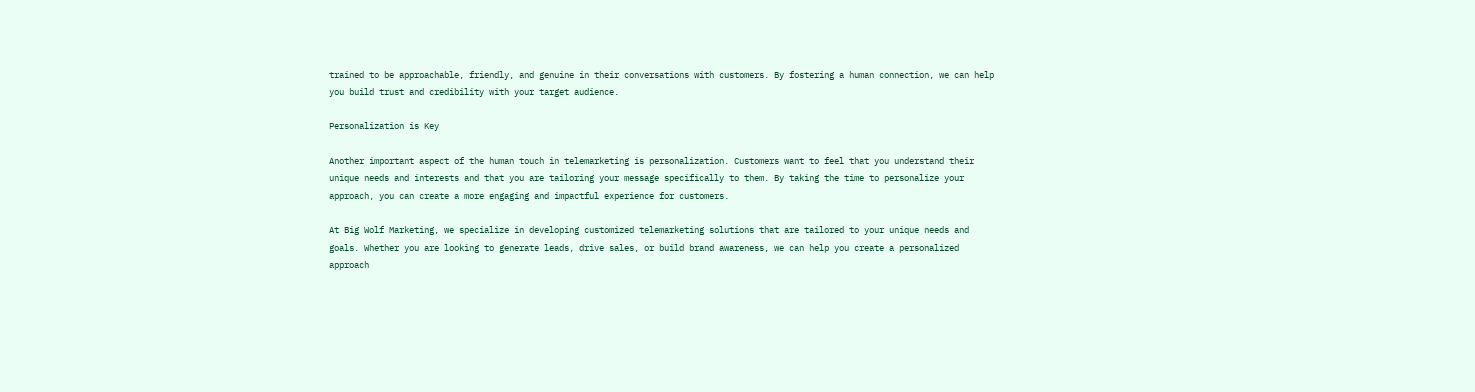trained to be approachable, friendly, and genuine in their conversations with customers. By fostering a human connection, we can help you build trust and credibility with your target audience.

Personalization is Key

Another important aspect of the human touch in telemarketing is personalization. Customers want to feel that you understand their unique needs and interests and that you are tailoring your message specifically to them. By taking the time to personalize your approach, you can create a more engaging and impactful experience for customers.

At Big Wolf Marketing, we specialize in developing customized telemarketing solutions that are tailored to your unique needs and goals. Whether you are looking to generate leads, drive sales, or build brand awareness, we can help you create a personalized approach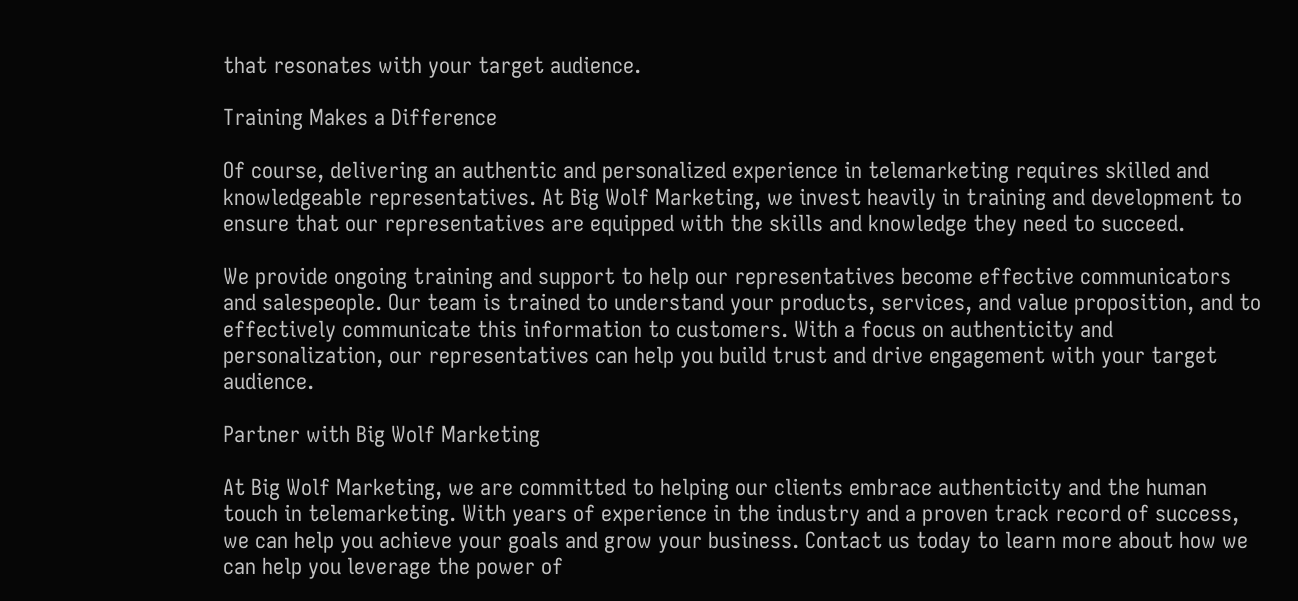that resonates with your target audience.

Training Makes a Difference

Of course, delivering an authentic and personalized experience in telemarketing requires skilled and knowledgeable representatives. At Big Wolf Marketing, we invest heavily in training and development to ensure that our representatives are equipped with the skills and knowledge they need to succeed.

We provide ongoing training and support to help our representatives become effective communicators and salespeople. Our team is trained to understand your products, services, and value proposition, and to effectively communicate this information to customers. With a focus on authenticity and personalization, our representatives can help you build trust and drive engagement with your target audience.

Partner with Big Wolf Marketing

At Big Wolf Marketing, we are committed to helping our clients embrace authenticity and the human touch in telemarketing. With years of experience in the industry and a proven track record of success, we can help you achieve your goals and grow your business. Contact us today to learn more about how we can help you leverage the power of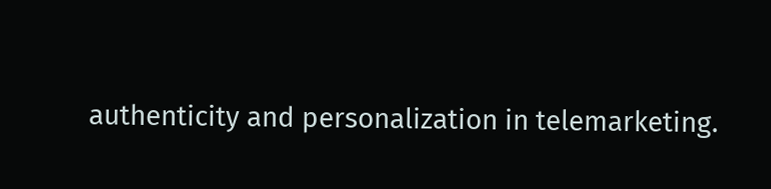authenticity and personalization in telemarketing.